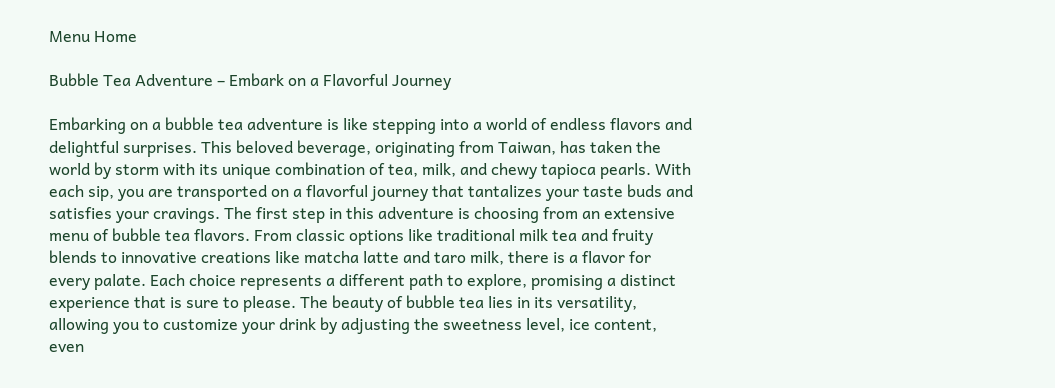Menu Home

Bubble Tea Adventure – Embark on a Flavorful Journey

Embarking on a bubble tea adventure is like stepping into a world of endless flavors and delightful surprises. This beloved beverage, originating from Taiwan, has taken the world by storm with its unique combination of tea, milk, and chewy tapioca pearls. With each sip, you are transported on a flavorful journey that tantalizes your taste buds and satisfies your cravings. The first step in this adventure is choosing from an extensive menu of bubble tea flavors. From classic options like traditional milk tea and fruity blends to innovative creations like matcha latte and taro milk, there is a flavor for every palate. Each choice represents a different path to explore, promising a distinct experience that is sure to please. The beauty of bubble tea lies in its versatility, allowing you to customize your drink by adjusting the sweetness level, ice content, even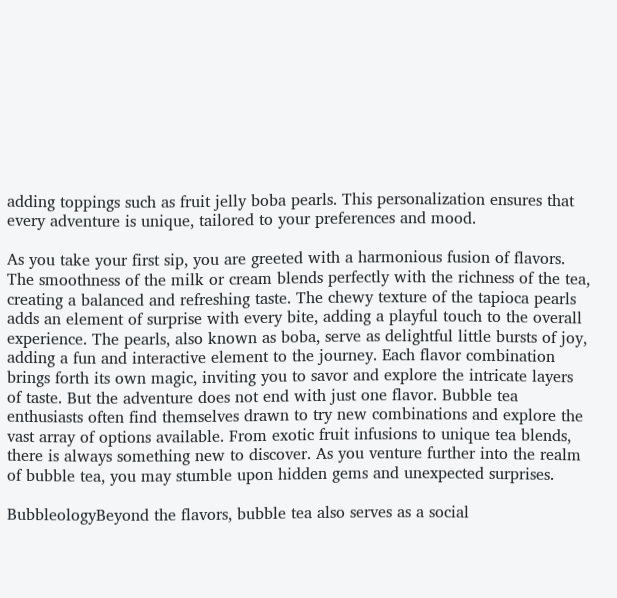adding toppings such as fruit jelly boba pearls. This personalization ensures that every adventure is unique, tailored to your preferences and mood.

As you take your first sip, you are greeted with a harmonious fusion of flavors. The smoothness of the milk or cream blends perfectly with the richness of the tea, creating a balanced and refreshing taste. The chewy texture of the tapioca pearls adds an element of surprise with every bite, adding a playful touch to the overall experience. The pearls, also known as boba, serve as delightful little bursts of joy, adding a fun and interactive element to the journey. Each flavor combination brings forth its own magic, inviting you to savor and explore the intricate layers of taste. But the adventure does not end with just one flavor. Bubble tea enthusiasts often find themselves drawn to try new combinations and explore the vast array of options available. From exotic fruit infusions to unique tea blends, there is always something new to discover. As you venture further into the realm of bubble tea, you may stumble upon hidden gems and unexpected surprises.

BubbleologyBeyond the flavors, bubble tea also serves as a social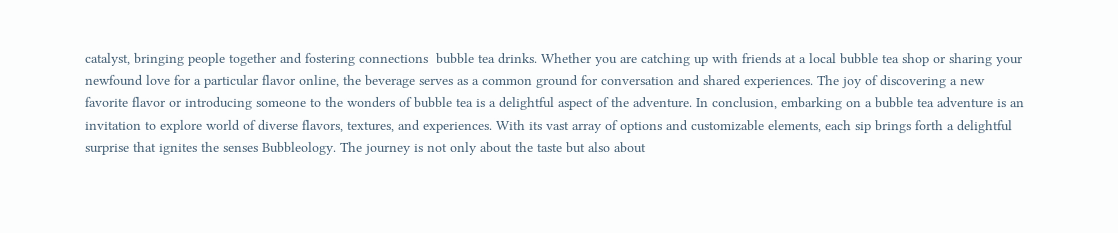catalyst, bringing people together and fostering connections  bubble tea drinks. Whether you are catching up with friends at a local bubble tea shop or sharing your newfound love for a particular flavor online, the beverage serves as a common ground for conversation and shared experiences. The joy of discovering a new favorite flavor or introducing someone to the wonders of bubble tea is a delightful aspect of the adventure. In conclusion, embarking on a bubble tea adventure is an invitation to explore world of diverse flavors, textures, and experiences. With its vast array of options and customizable elements, each sip brings forth a delightful surprise that ignites the senses Bubbleology. The journey is not only about the taste but also about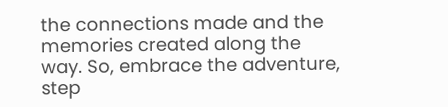the connections made and the memories created along the way. So, embrace the adventure, step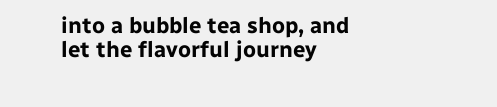into a bubble tea shop, and let the flavorful journey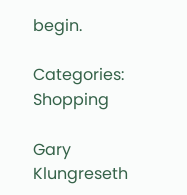begin.

Categories: Shopping

Gary Klungreseth